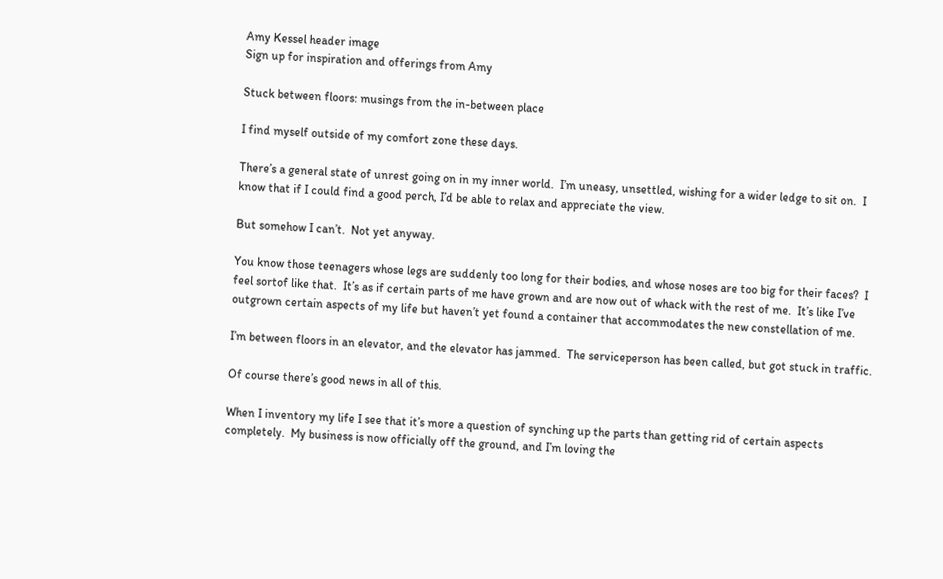Amy Kessel header image
Sign up for inspiration and offerings from Amy

Stuck between floors: musings from the in-between place

I find myself outside of my comfort zone these days.

There’s a general state of unrest going on in my inner world.  I’m uneasy, unsettled, wishing for a wider ledge to sit on.  I know that if I could find a good perch, I’d be able to relax and appreciate the view.

But somehow I can’t.  Not yet anyway.

You know those teenagers whose legs are suddenly too long for their bodies, and whose noses are too big for their faces?  I feel sortof like that.  It’s as if certain parts of me have grown and are now out of whack with the rest of me.  It’s like I’ve outgrown certain aspects of my life but haven’t yet found a container that accommodates the new constellation of me.

I’m between floors in an elevator, and the elevator has jammed.  The serviceperson has been called, but got stuck in traffic.

Of course there’s good news in all of this.

When I inventory my life I see that it’s more a question of synching up the parts than getting rid of certain aspects completely.  My business is now officially off the ground, and I’m loving the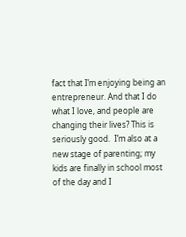fact that I’m enjoying being an entrepreneur. And that I do what I love, and people are changing their lives? This is seriously good.  I’m also at a new stage of parenting; my kids are finally in school most of the day and I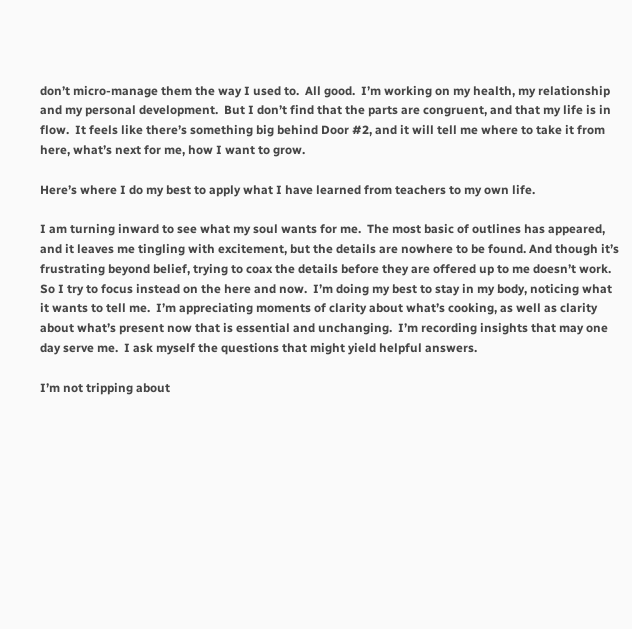don’t micro-manage them the way I used to.  All good.  I’m working on my health, my relationship and my personal development.  But I don’t find that the parts are congruent, and that my life is in flow.  It feels like there’s something big behind Door #2, and it will tell me where to take it from here, what’s next for me, how I want to grow.

Here’s where I do my best to apply what I have learned from teachers to my own life.

I am turning inward to see what my soul wants for me.  The most basic of outlines has appeared, and it leaves me tingling with excitement, but the details are nowhere to be found. And though it’s frustrating beyond belief, trying to coax the details before they are offered up to me doesn’t work.  So I try to focus instead on the here and now.  I’m doing my best to stay in my body, noticing what it wants to tell me.  I’m appreciating moments of clarity about what’s cooking, as well as clarity about what’s present now that is essential and unchanging.  I’m recording insights that may one day serve me.  I ask myself the questions that might yield helpful answers.

I’m not tripping about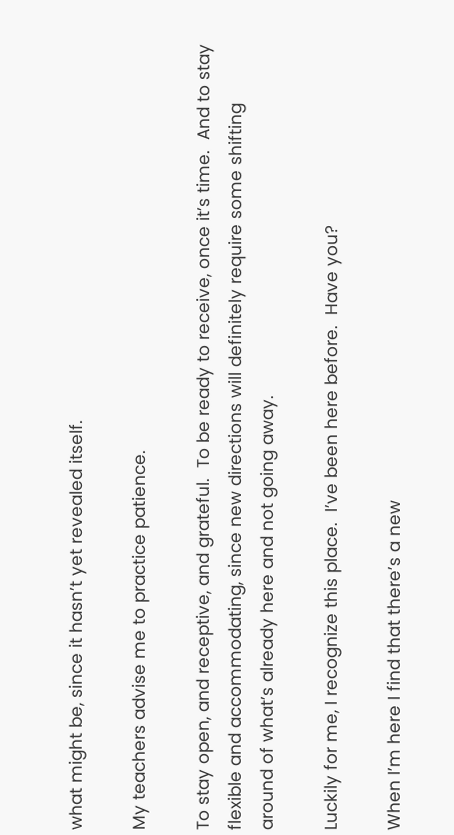what might be, since it hasn’t yet revealed itself.

My teachers advise me to practice patience.

To stay open, and receptive, and grateful.  To be ready to receive, once it’s time.  And to stay flexible and accommodating, since new directions will definitely require some shifting around of what’s already here and not going away.

Luckily for me, I recognize this place.  I’ve been here before.  Have you?

When I’m here I find that there’s a new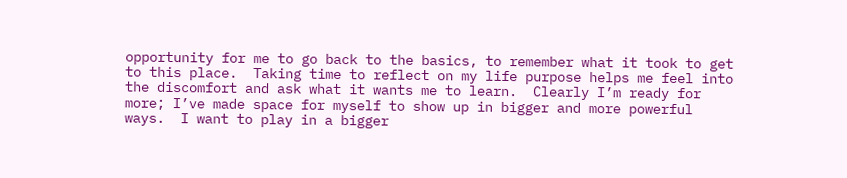opportunity for me to go back to the basics, to remember what it took to get to this place.  Taking time to reflect on my life purpose helps me feel into the discomfort and ask what it wants me to learn.  Clearly I’m ready for more; I’ve made space for myself to show up in bigger and more powerful ways.  I want to play in a bigger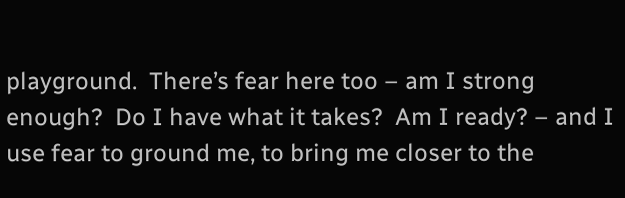playground.  There’s fear here too – am I strong enough?  Do I have what it takes?  Am I ready? – and I use fear to ground me, to bring me closer to the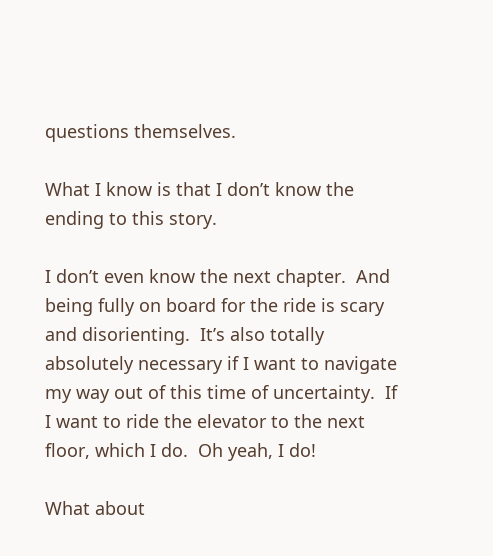questions themselves.

What I know is that I don’t know the ending to this story.

I don’t even know the next chapter.  And being fully on board for the ride is scary and disorienting.  It’s also totally absolutely necessary if I want to navigate my way out of this time of uncertainty.  If I want to ride the elevator to the next floor, which I do.  Oh yeah, I do!

What about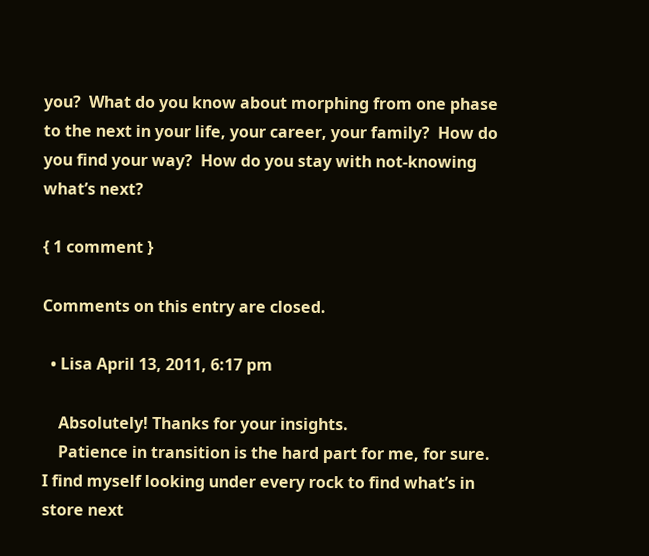you?  What do you know about morphing from one phase to the next in your life, your career, your family?  How do you find your way?  How do you stay with not-knowing what’s next?

{ 1 comment }

Comments on this entry are closed.

  • Lisa April 13, 2011, 6:17 pm

    Absolutely! Thanks for your insights.
    Patience in transition is the hard part for me, for sure. I find myself looking under every rock to find what’s in store next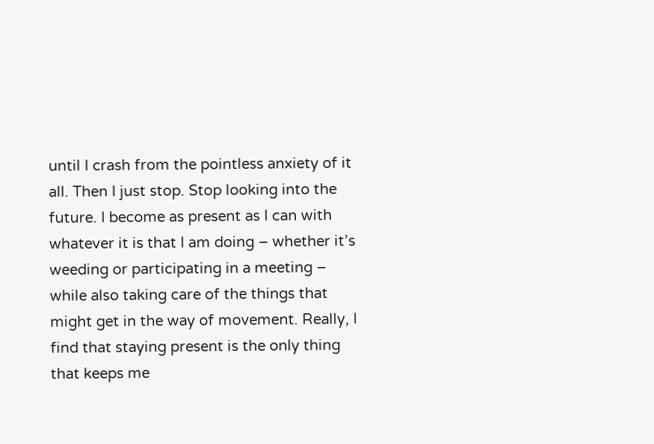until I crash from the pointless anxiety of it all. Then I just stop. Stop looking into the future. I become as present as I can with whatever it is that I am doing – whether it’s weeding or participating in a meeting – while also taking care of the things that might get in the way of movement. Really, I find that staying present is the only thing that keeps me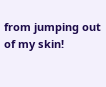from jumping out of my skin!